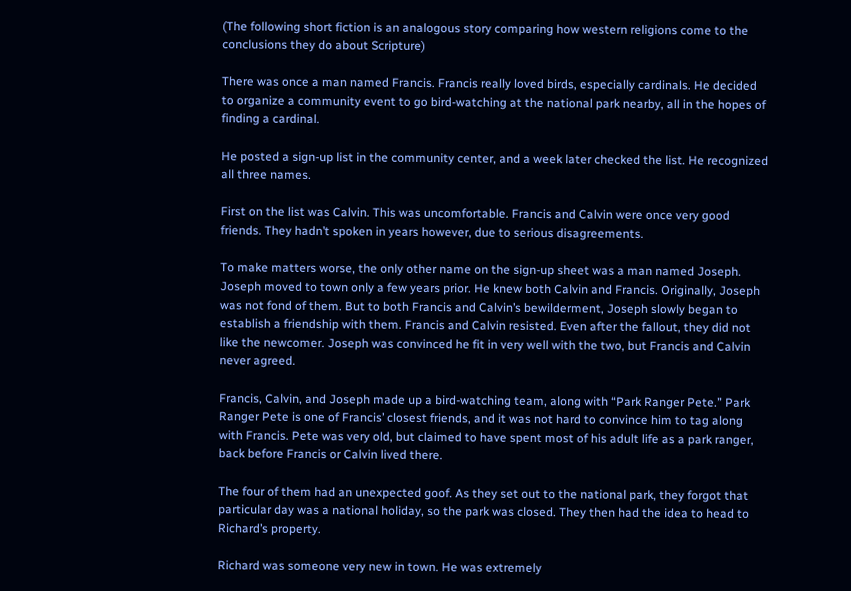(The following short fiction is an analogous story comparing how western religions come to the conclusions they do about Scripture)

There was once a man named Francis. Francis really loved birds, especially cardinals. He decided to organize a community event to go bird-watching at the national park nearby, all in the hopes of finding a cardinal.

He posted a sign-up list in the community center, and a week later checked the list. He recognized all three names.

First on the list was Calvin. This was uncomfortable. Francis and Calvin were once very good friends. They hadn’t spoken in years however, due to serious disagreements.

To make matters worse, the only other name on the sign-up sheet was a man named Joseph. Joseph moved to town only a few years prior. He knew both Calvin and Francis. Originally, Joseph was not fond of them. But to both Francis and Calvin’s bewilderment, Joseph slowly began to establish a friendship with them. Francis and Calvin resisted. Even after the fallout, they did not like the newcomer. Joseph was convinced he fit in very well with the two, but Francis and Calvin never agreed.

Francis, Calvin, and Joseph made up a bird-watching team, along with “Park Ranger Pete.” Park Ranger Pete is one of Francis’ closest friends, and it was not hard to convince him to tag along with Francis. Pete was very old, but claimed to have spent most of his adult life as a park ranger, back before Francis or Calvin lived there.

The four of them had an unexpected goof. As they set out to the national park, they forgot that particular day was a national holiday, so the park was closed. They then had the idea to head to Richard’s property.

Richard was someone very new in town. He was extremely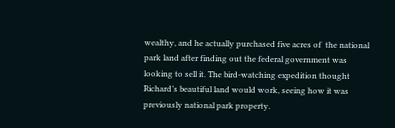wealthy, and he actually purchased five acres of  the national park land after finding out the federal government was looking to sell it. The bird-watching expedition thought Richard’s beautiful land would work, seeing how it was previously national park property.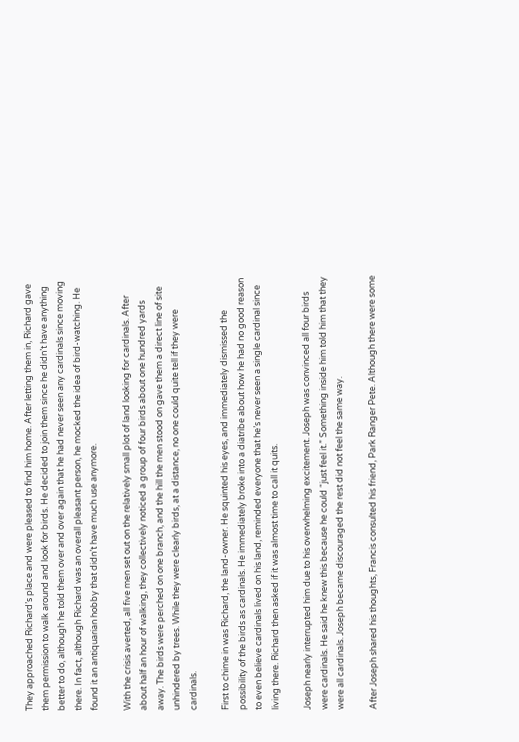They approached Richard’s place and were pleased to find him home. After letting them in, Richard gave them permission to walk around and look for birds. He decided to join them since he didn’t have anything better to do, although he told them over and over again that he had never seen any cardinals since moving there. In fact, although Richard was an overall pleasant person, he mocked the idea of bird-watching. He found it an antiquarian hobby that didn’t have much use anymore.

With the crisis averted, all five men set out on the relatively small plot of land looking for cardinals. After about half an hour of walking, they collectively noticed a group of four birds about one hundred yards away. The birds were perched on one branch, and the hill the men stood on gave them a direct line of site unhindered by trees. While they were clearly birds, at a distance, no one could quite tell if they were cardinals.

First to chime in was Richard, the land-owner. He squinted his eyes, and immediately dismissed the possibility of the birds as cardinals. He immediately broke into a diatribe about how he had no good reason to even believe cardinals lived on his land, reminded everyone that he’s never seen a single cardinal since living there. Richard then asked if it was almost time to call it quits.

Joseph nearly interrupted him due to his overwhelming excitement. Joseph was convinced all four birds were cardinals. He said he knew this because he could “just feel it.” Something inside him told him that they were all cardinals. Joseph became discouraged the rest did not feel the same way.

After Joseph shared his thoughts, Francis consulted his friend, Park Ranger Pete. Although there were some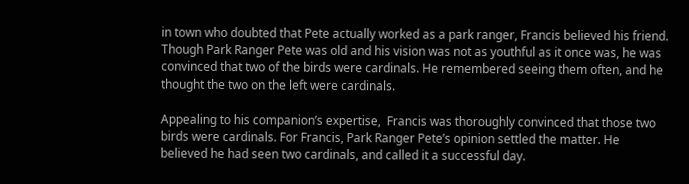in town who doubted that Pete actually worked as a park ranger, Francis believed his friend. Though Park Ranger Pete was old and his vision was not as youthful as it once was, he was convinced that two of the birds were cardinals. He remembered seeing them often, and he thought the two on the left were cardinals.

Appealing to his companion’s expertise,  Francis was thoroughly convinced that those two birds were cardinals. For Francis, Park Ranger Pete’s opinion settled the matter. He believed he had seen two cardinals, and called it a successful day.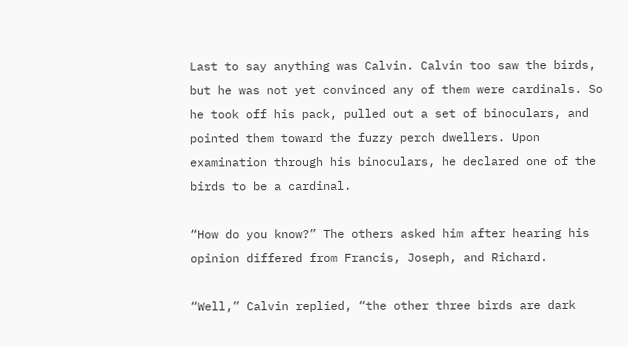Last to say anything was Calvin. Calvin too saw the birds, but he was not yet convinced any of them were cardinals. So he took off his pack, pulled out a set of binoculars, and pointed them toward the fuzzy perch dwellers. Upon examination through his binoculars, he declared one of the birds to be a cardinal.

“How do you know?” The others asked him after hearing his opinion differed from Francis, Joseph, and Richard.

“Well,” Calvin replied, “the other three birds are dark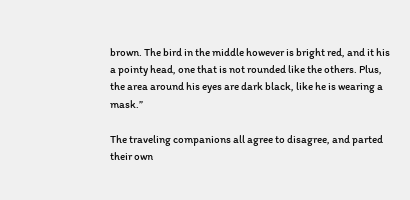brown. The bird in the middle however is bright red, and it his a pointy head, one that is not rounded like the others. Plus, the area around his eyes are dark black, like he is wearing a mask.”

The traveling companions all agree to disagree, and parted their own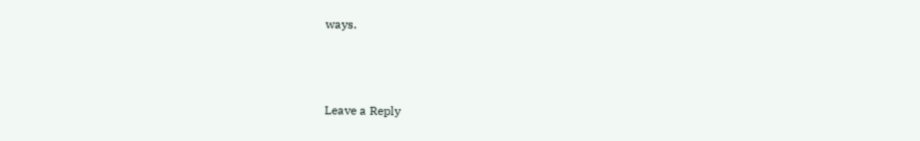ways.



Leave a Reply